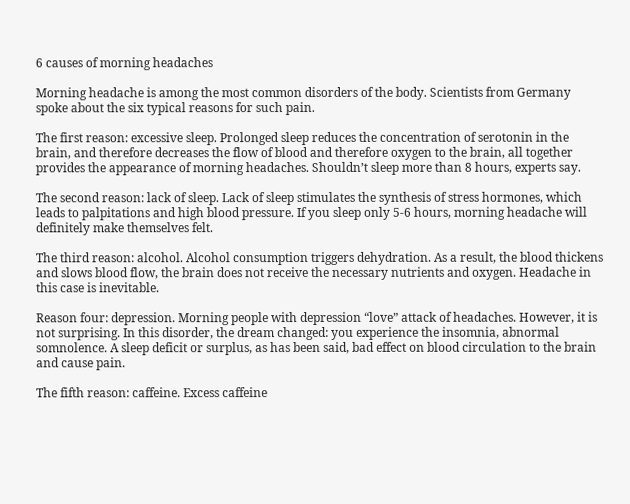6 causes of morning headaches

Morning headache is among the most common disorders of the body. Scientists from Germany spoke about the six typical reasons for such pain.

The first reason: excessive sleep. Prolonged sleep reduces the concentration of serotonin in the brain, and therefore decreases the flow of blood and therefore oxygen to the brain, all together provides the appearance of morning headaches. Shouldn’t sleep more than 8 hours, experts say.

The second reason: lack of sleep. Lack of sleep stimulates the synthesis of stress hormones, which leads to palpitations and high blood pressure. If you sleep only 5-6 hours, morning headache will definitely make themselves felt.

The third reason: alcohol. Alcohol consumption triggers dehydration. As a result, the blood thickens and slows blood flow, the brain does not receive the necessary nutrients and oxygen. Headache in this case is inevitable.

Reason four: depression. Morning people with depression “love” attack of headaches. However, it is not surprising. In this disorder, the dream changed: you experience the insomnia, abnormal somnolence. A sleep deficit or surplus, as has been said, bad effect on blood circulation to the brain and cause pain.

The fifth reason: caffeine. Excess caffeine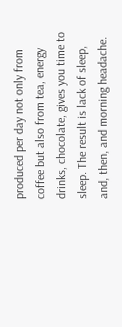produced per day not only from coffee but also from tea, energy drinks, chocolate, gives you time to sleep. The result is lack of sleep, and, then, and morning headache.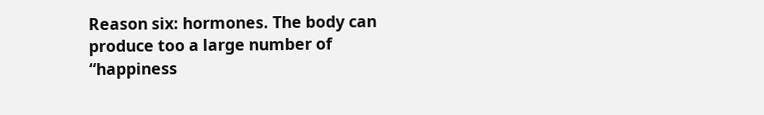Reason six: hormones. The body can produce too a large number of “happiness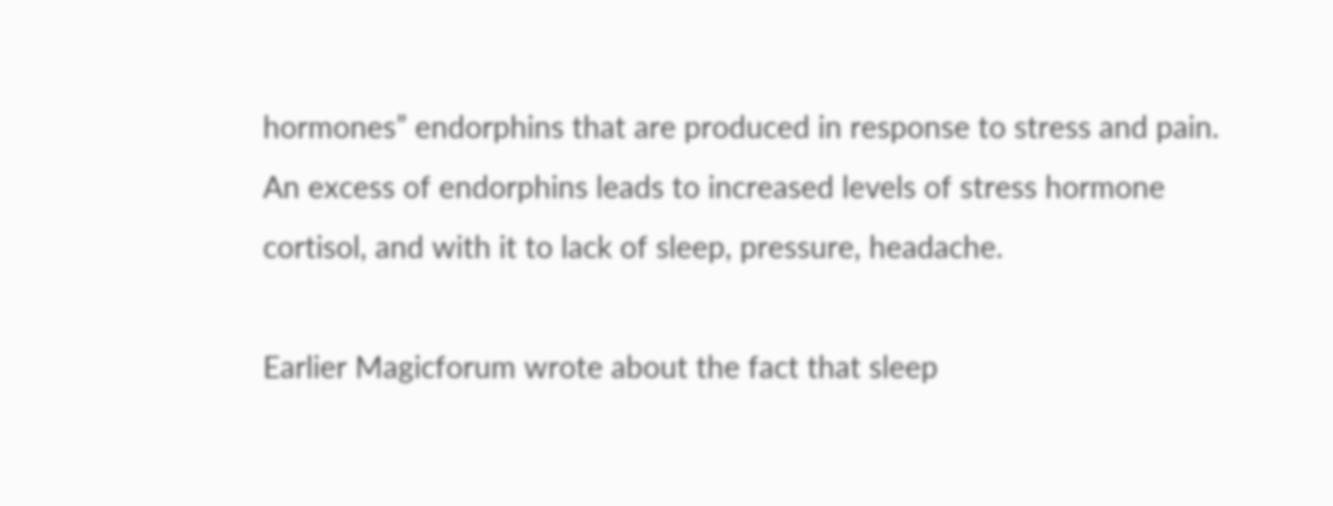hormones” endorphins that are produced in response to stress and pain. An excess of endorphins leads to increased levels of stress hormone cortisol, and with it to lack of sleep, pressure, headache.

Earlier Magicforum wrote about the fact that sleep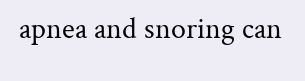apnea and snoring can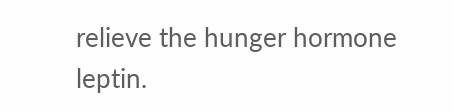relieve the hunger hormone leptin.